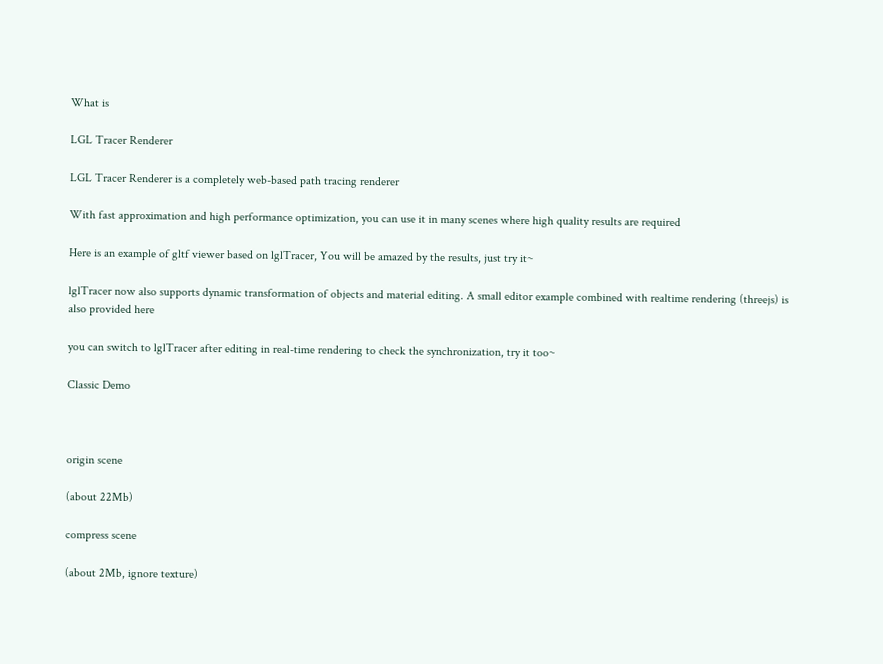What is

LGL Tracer Renderer

LGL Tracer Renderer is a completely web-based path tracing renderer

With fast approximation and high performance optimization, you can use it in many scenes where high quality results are required

Here is an example of gltf viewer based on lglTracer, You will be amazed by the results, just try it~

lglTracer now also supports dynamic transformation of objects and material editing. A small editor example combined with realtime rendering (threejs) is also provided here

you can switch to lglTracer after editing in real-time rendering to check the synchronization, try it too~

Classic Demo



origin scene

(about 22Mb)

compress scene

(about 2Mb, ignore texture)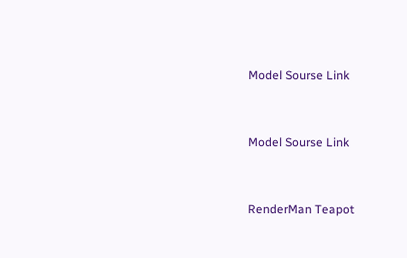Model Sourse Link


Model Sourse Link


RenderMan Teapot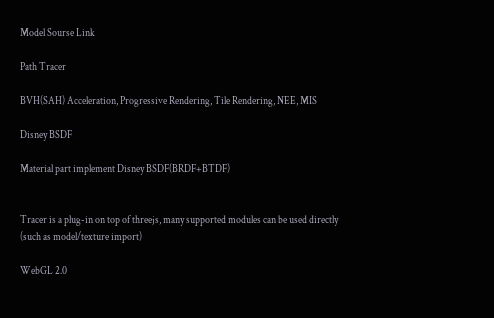Model Sourse Link

Path Tracer

BVH(SAH) Acceleration, Progressive Rendering, Tile Rendering, NEE, MIS

Disney BSDF

Material part implement Disney BSDF(BRDF+BTDF)


Tracer is a plug-in on top of threejs, many supported modules can be used directly (such as model/texture import)

WebGL 2.0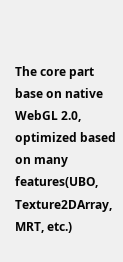The core part base on native WebGL 2.0, optimized based on many features(UBO, Texture2DArray, MRT, etc.)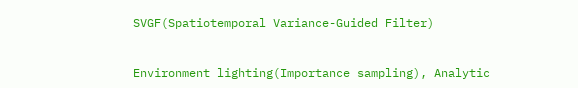SVGF(Spatiotemporal Variance-Guided Filter)


Environment lighting(Importance sampling), Analytic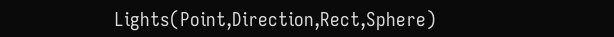Lights(Point,Direction,Rect,Sphere)